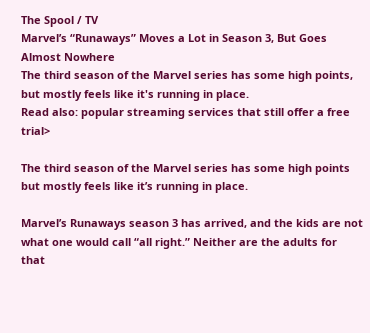The Spool / TV
Marvel’s “Runaways” Moves a Lot in Season 3, But Goes Almost Nowhere
The third season of the Marvel series has some high points, but mostly feels like it's running in place.
Read also: popular streaming services that still offer a free trial>

The third season of the Marvel series has some high points but mostly feels like it’s running in place.

Marvel’s Runaways season 3 has arrived, and the kids are not what one would call “all right.” Neither are the adults for that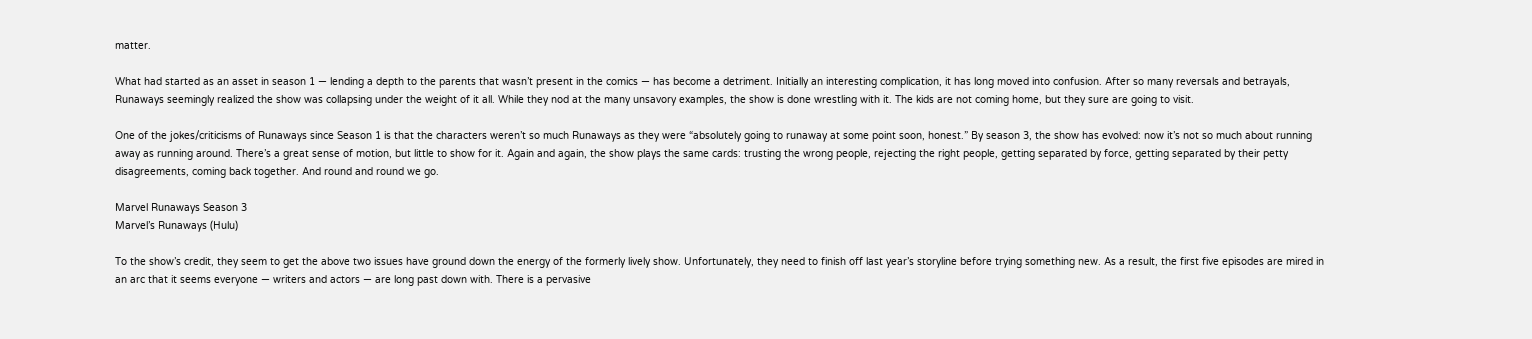matter.

What had started as an asset in season 1 — lending a depth to the parents that wasn’t present in the comics — has become a detriment. Initially an interesting complication, it has long moved into confusion. After so many reversals and betrayals, Runaways seemingly realized the show was collapsing under the weight of it all. While they nod at the many unsavory examples, the show is done wrestling with it. The kids are not coming home, but they sure are going to visit.

One of the jokes/criticisms of Runaways since Season 1 is that the characters weren’t so much Runaways as they were “absolutely going to runaway at some point soon, honest.” By season 3, the show has evolved: now it’s not so much about running away as running around. There’s a great sense of motion, but little to show for it. Again and again, the show plays the same cards: trusting the wrong people, rejecting the right people, getting separated by force, getting separated by their petty disagreements, coming back together. And round and round we go.

Marvel Runaways Season 3
Marvel’s Runaways (Hulu)

To the show’s credit, they seem to get the above two issues have ground down the energy of the formerly lively show. Unfortunately, they need to finish off last year’s storyline before trying something new. As a result, the first five episodes are mired in an arc that it seems everyone — writers and actors — are long past down with. There is a pervasive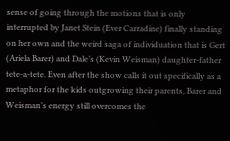sense of going through the motions that is only interrupted by Janet Stein (Ever Carradine) finally standing on her own and the weird saga of individuation that is Gert (Ariela Barer) and Dale’s (Kevin Weisman) daughter-father tete-a-tete. Even after the show calls it out specifically as a metaphor for the kids outgrowing their parents, Barer and Weisman’s energy still overcomes the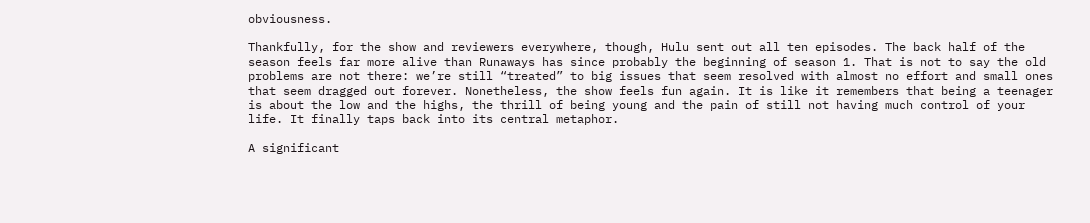obviousness.

Thankfully, for the show and reviewers everywhere, though, Hulu sent out all ten episodes. The back half of the season feels far more alive than Runaways has since probably the beginning of season 1. That is not to say the old problems are not there: we’re still “treated” to big issues that seem resolved with almost no effort and small ones that seem dragged out forever. Nonetheless, the show feels fun again. It is like it remembers that being a teenager is about the low and the highs, the thrill of being young and the pain of still not having much control of your life. It finally taps back into its central metaphor.

A significant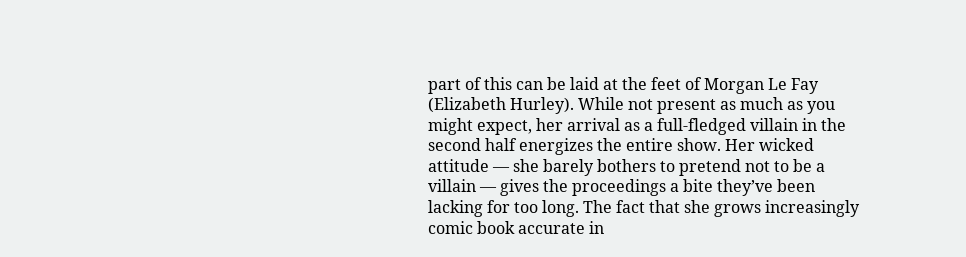part of this can be laid at the feet of Morgan Le Fay (Elizabeth Hurley). While not present as much as you might expect, her arrival as a full-fledged villain in the second half energizes the entire show. Her wicked attitude — she barely bothers to pretend not to be a villain — gives the proceedings a bite they’ve been lacking for too long. The fact that she grows increasingly comic book accurate in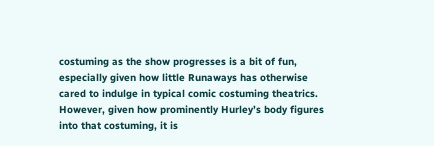costuming as the show progresses is a bit of fun, especially given how little Runaways has otherwise cared to indulge in typical comic costuming theatrics. However, given how prominently Hurley’s body figures into that costuming, it is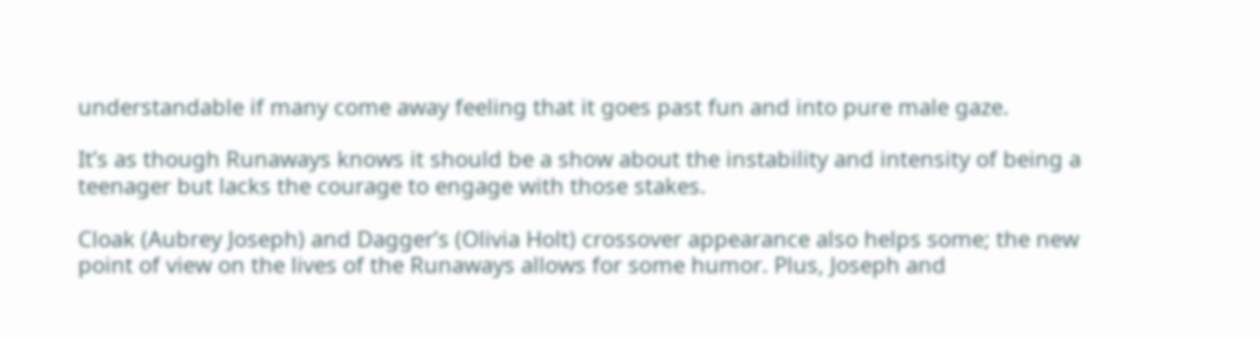understandable if many come away feeling that it goes past fun and into pure male gaze.

It’s as though Runaways knows it should be a show about the instability and intensity of being a teenager but lacks the courage to engage with those stakes.

Cloak (Aubrey Joseph) and Dagger’s (Olivia Holt) crossover appearance also helps some; the new point of view on the lives of the Runaways allows for some humor. Plus, Joseph and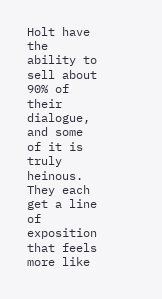Holt have the ability to sell about 90% of their dialogue, and some of it is truly heinous. They each get a line of exposition that feels more like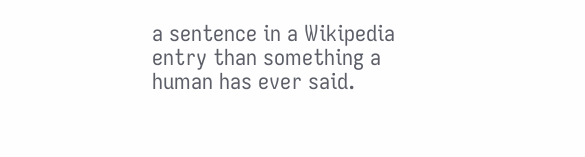a sentence in a Wikipedia entry than something a human has ever said.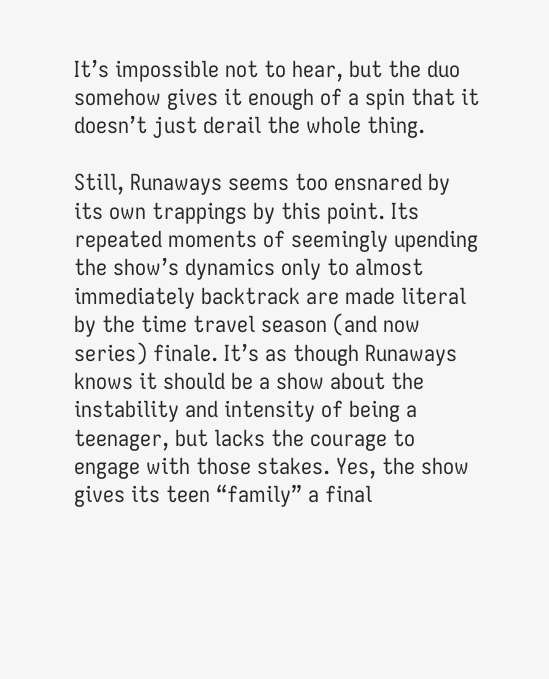It’s impossible not to hear, but the duo somehow gives it enough of a spin that it doesn’t just derail the whole thing.

Still, Runaways seems too ensnared by its own trappings by this point. Its repeated moments of seemingly upending the show’s dynamics only to almost immediately backtrack are made literal by the time travel season (and now series) finale. It’s as though Runaways knows it should be a show about the instability and intensity of being a teenager, but lacks the courage to engage with those stakes. Yes, the show gives its teen “family” a final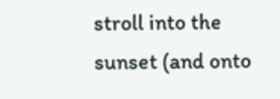stroll into the sunset (and onto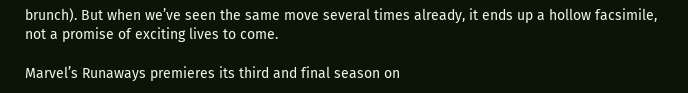brunch). But when we’ve seen the same move several times already, it ends up a hollow facsimile, not a promise of exciting lives to come.

Marvel’s Runaways premieres its third and final season on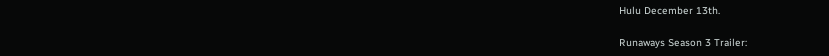Hulu December 13th.

Runaways Season 3 Trailer: